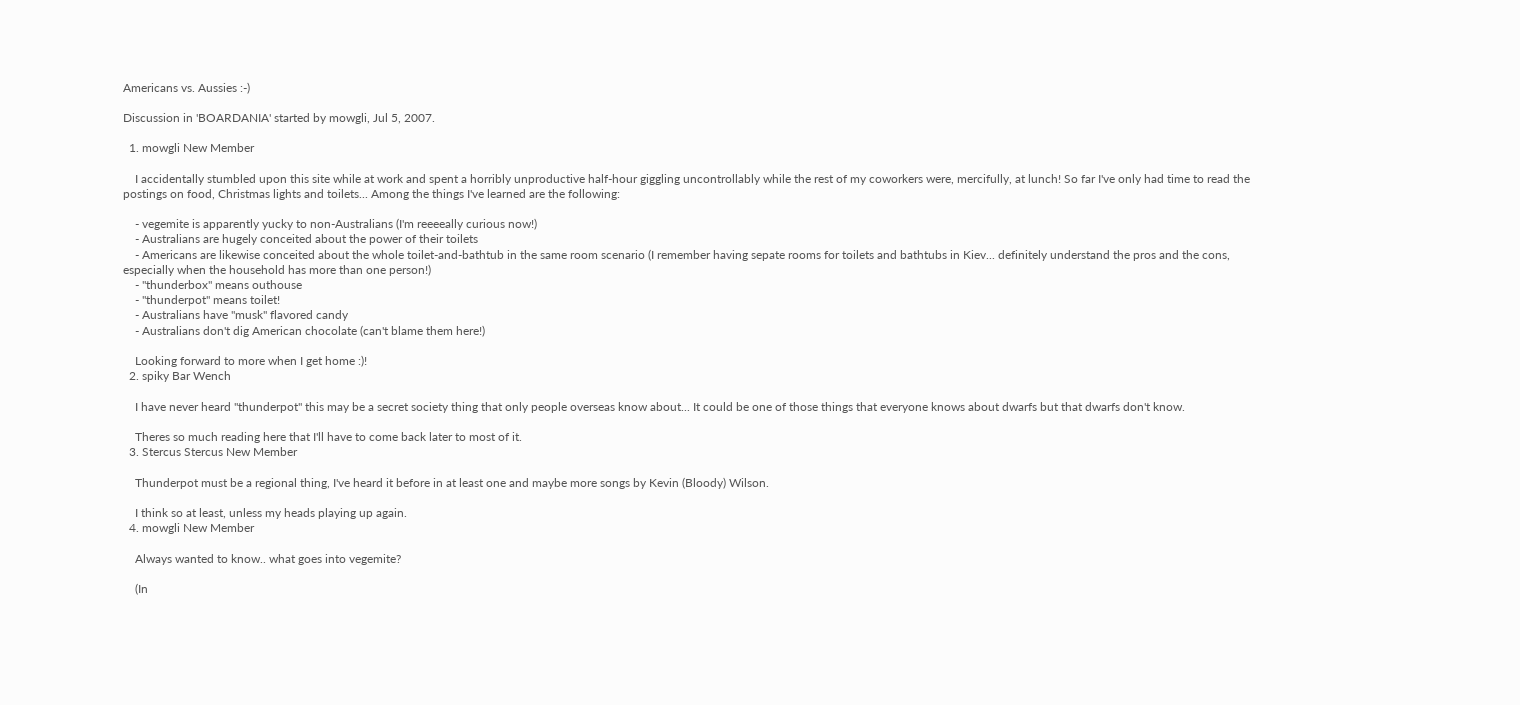Americans vs. Aussies :-)

Discussion in 'BOARDANIA' started by mowgli, Jul 5, 2007.

  1. mowgli New Member

    I accidentally stumbled upon this site while at work and spent a horribly unproductive half-hour giggling uncontrollably while the rest of my coworkers were, mercifully, at lunch! So far I've only had time to read the postings on food, Christmas lights and toilets... Among the things I've learned are the following:

    - vegemite is apparently yucky to non-Australians (I'm reeeeally curious now!)
    - Australians are hugely conceited about the power of their toilets
    - Americans are likewise conceited about the whole toilet-and-bathtub in the same room scenario (I remember having sepate rooms for toilets and bathtubs in Kiev... definitely understand the pros and the cons, especially when the household has more than one person!)
    - "thunderbox" means outhouse
    - "thunderpot" means toilet!
    - Australians have "musk" flavored candy
    - Australians don't dig American chocolate (can't blame them here!)

    Looking forward to more when I get home :)!
  2. spiky Bar Wench

    I have never heard "thunderpot" this may be a secret society thing that only people overseas know about... It could be one of those things that everyone knows about dwarfs but that dwarfs don't know.

    Theres so much reading here that I'll have to come back later to most of it.
  3. Stercus Stercus New Member

    Thunderpot must be a regional thing, I've heard it before in at least one and maybe more songs by Kevin (Bloody) Wilson.

    I think so at least, unless my heads playing up again.
  4. mowgli New Member

    Always wanted to know.. what goes into vegemite?

    (In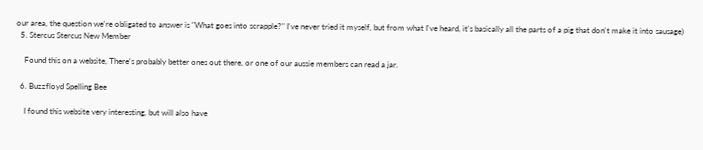our area, the question we're obligated to answer is "What goes into scrapple?" I've never tried it myself, but from what I've heard, it's basically all the parts of a pig that don't make it into sausage)
  5. Stercus Stercus New Member

    Found this on a website, There's probably better ones out there, or one of our aussie members can read a jar.

  6. Buzzfloyd Spelling Bee

    I found this website very interesting, but will also have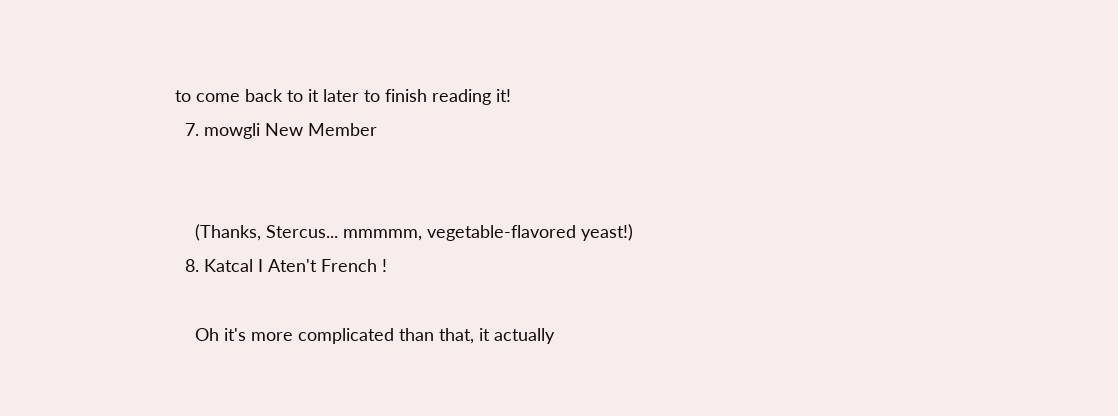to come back to it later to finish reading it!
  7. mowgli New Member


    (Thanks, Stercus... mmmmm, vegetable-flavored yeast!)
  8. Katcal I Aten't French !

    Oh it's more complicated than that, it actually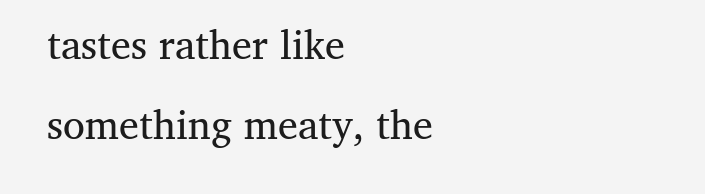tastes rather like something meaty, the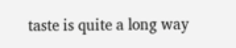taste is quite a long way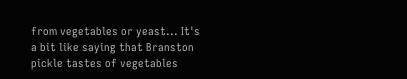from vegetables or yeast... It's a bit like saying that Branston pickle tastes of vegetables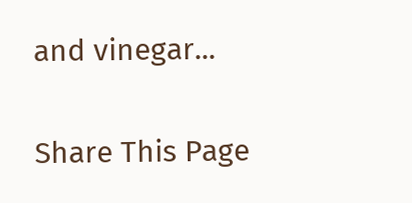and vinegar...

Share This Page